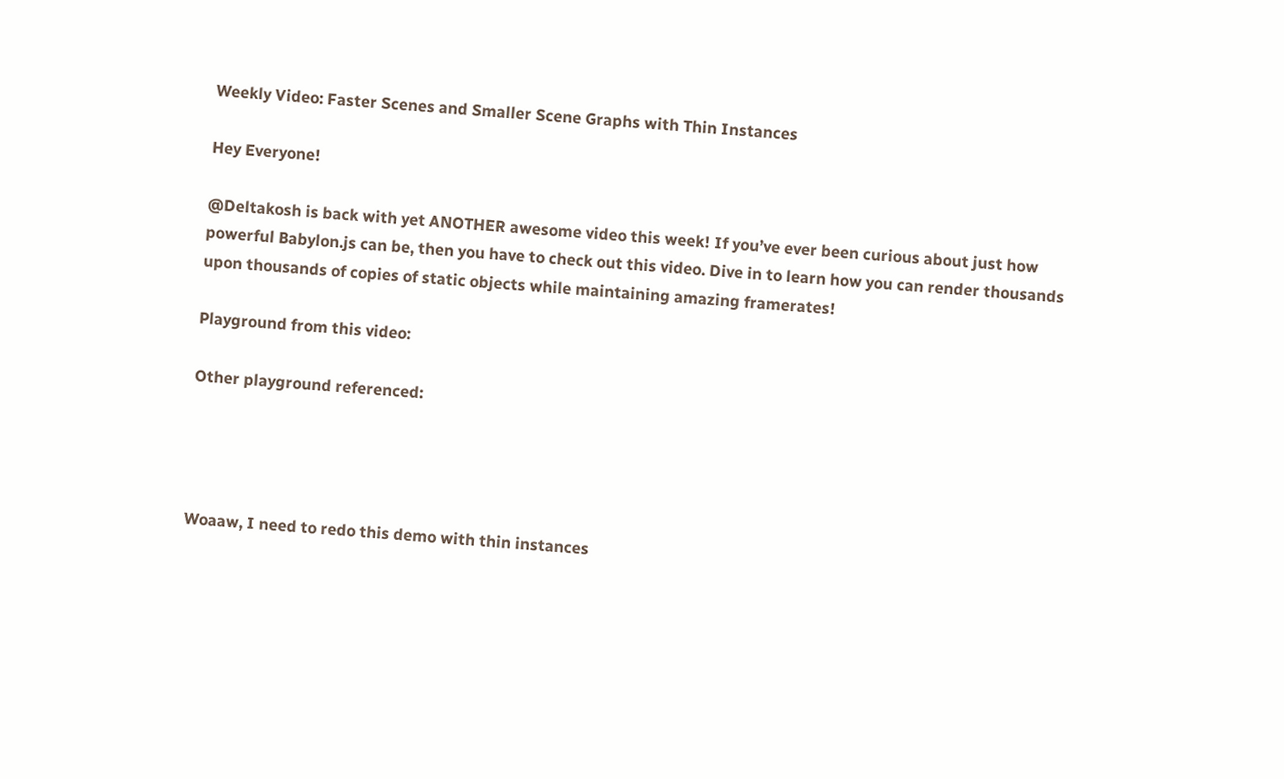Weekly Video: Faster Scenes and Smaller Scene Graphs with Thin Instances

Hey Everyone!

@Deltakosh is back with yet ANOTHER awesome video this week! If you’ve ever been curious about just how powerful Babylon.js can be, then you have to check out this video. Dive in to learn how you can render thousands upon thousands of copies of static objects while maintaining amazing framerates!

Playground from this video:

Other playground referenced:




Woaaw, I need to redo this demo with thin instances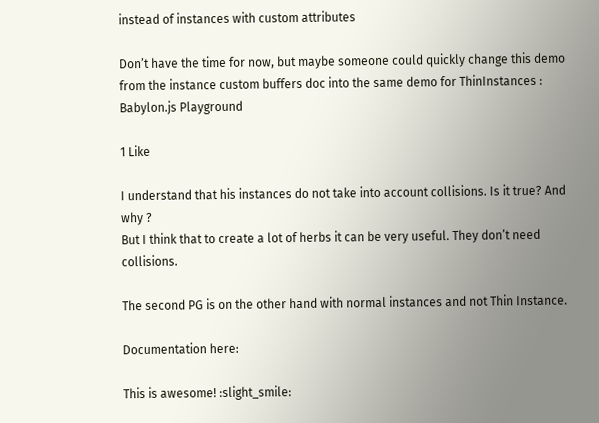instead of instances with custom attributes

Don’t have the time for now, but maybe someone could quickly change this demo from the instance custom buffers doc into the same demo for ThinInstances : Babylon.js Playground

1 Like

I understand that his instances do not take into account collisions. Is it true? And why ?
But I think that to create a lot of herbs it can be very useful. They don’t need collisions.

The second PG is on the other hand with normal instances and not Thin Instance.

Documentation here:

This is awesome! :slight_smile: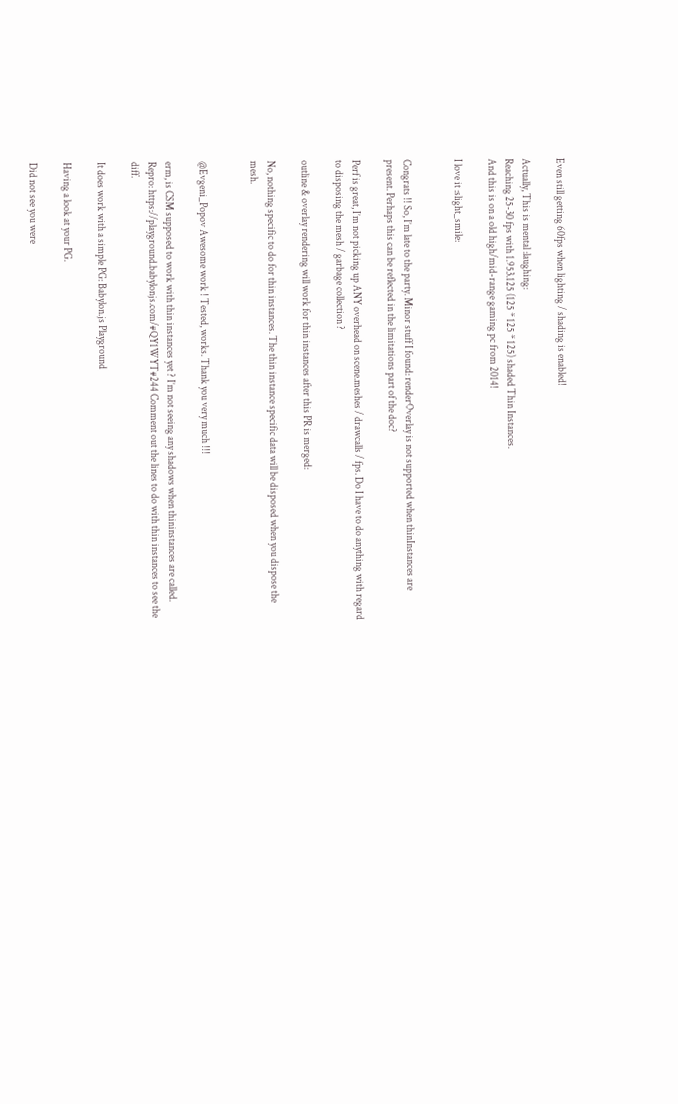Even still getting 60fps when lighting / shading is enabled!

Actually, This is mental :laughing:
Reaching 25-30 fps with 1.953.125 (125 * 125 * 125) shaded Thin Instances.
And this is on a old high/mid-range gaming pc from 2014!

I love it :slight_smile:


Congrats !! So, I’m late to the party. Minor stuff I found: renderOverlay is not supported when thinInstances are present. Perhaps this can be reflected in the limitations part of the doc?

Perf is great, I’m not picking up ANY overhead on scene.meshes / drawcalls / fps. Do I have to do anything with regard to disposing the mesh / garbage collection ?

outline & overlay rendering will work for thin instances after this PR is merged:

No, nothing specific to do for thin instances. The thin instance specific data will be disposed when you dispose the mesh.


@Evgeni_Popov Awesome work ! Tested, works. Thank you very much !!!

erm, is CSM supposed to work with thin instances yet ? I’m not seeing any shadows when thininstances are called. Repro: https://playground.babylonjs.com/#QY1WYT#244 Comment out the lines to do with thin instances to see the diff.

It does work with a simple PG: Babylon.js Playground

Having a look at your PG.

Did not see you were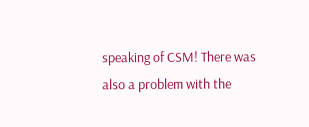speaking of CSM! There was also a problem with the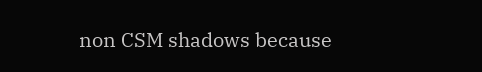non CSM shadows because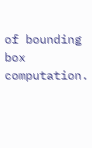of bounding box computation.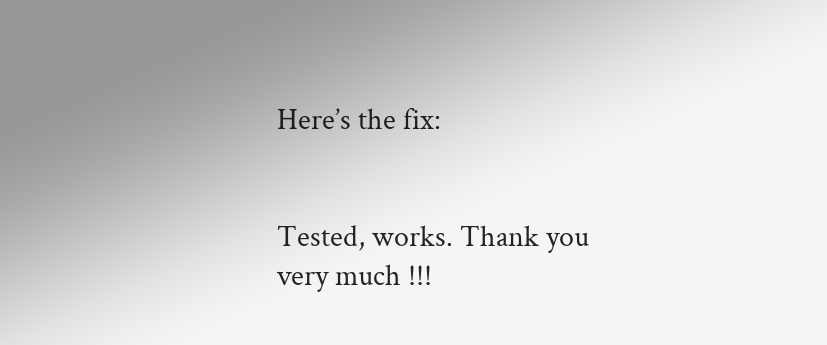Here’s the fix:


Tested, works. Thank you very much !!!